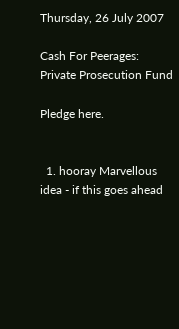Thursday, 26 July 2007

Cash For Peerages: Private Prosecution Fund

Pledge here.


  1. hooray Marvellous idea - if this goes ahead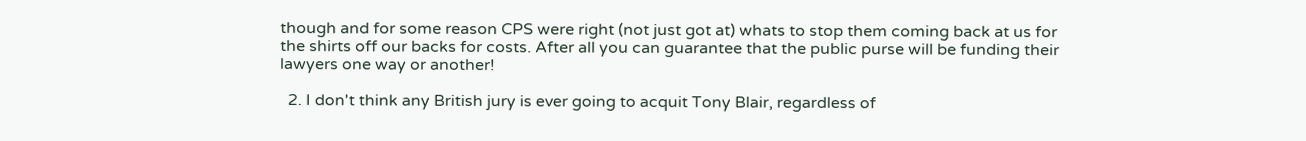though and for some reason CPS were right (not just got at) whats to stop them coming back at us for the shirts off our backs for costs. After all you can guarantee that the public purse will be funding their lawyers one way or another!

  2. I don't think any British jury is ever going to acquit Tony Blair, regardless of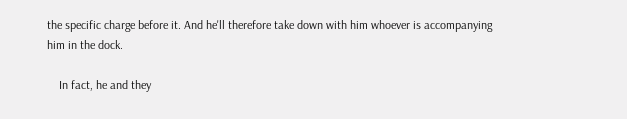the specific charge before it. And he'll therefore take down with him whoever is accompanying him in the dock.

    In fact, he and they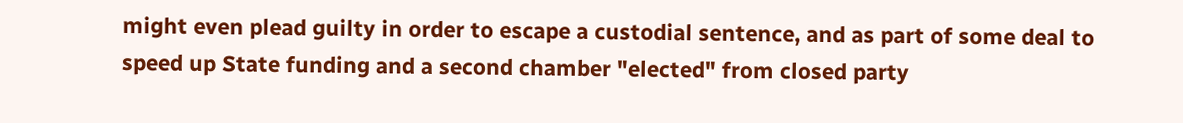might even plead guilty in order to escape a custodial sentence, and as part of some deal to speed up State funding and a second chamber "elected" from closed party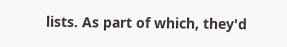lists. As part of which, they'd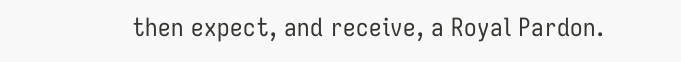then expect, and receive, a Royal Pardon.